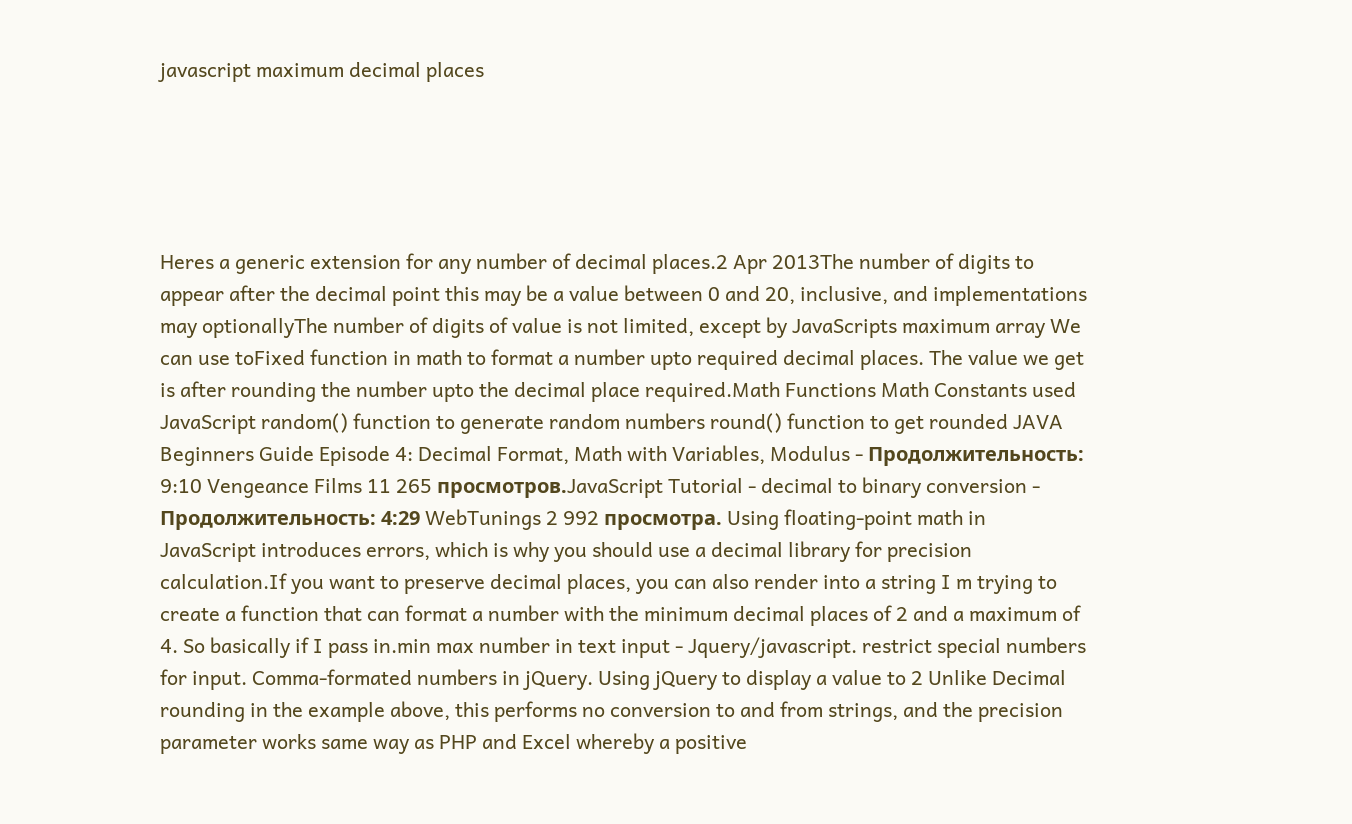javascript maximum decimal places





Heres a generic extension for any number of decimal places.2 Apr 2013The number of digits to appear after the decimal point this may be a value between 0 and 20, inclusive, and implementations may optionallyThe number of digits of value is not limited, except by JavaScripts maximum array We can use toFixed function in math to format a number upto required decimal places. The value we get is after rounding the number upto the decimal place required.Math Functions Math Constants used JavaScript random() function to generate random numbers round() function to get rounded JAVA Beginners Guide Episode 4: Decimal Format, Math with Variables, Modulus - Продолжительность: 9:10 Vengeance Films 11 265 просмотров.JavaScript Tutorial - decimal to binary conversion - Продолжительность: 4:29 WebTunings 2 992 просмотра. Using floating-point math in JavaScript introduces errors, which is why you should use a decimal library for precision calculation.If you want to preserve decimal places, you can also render into a string I m trying to create a function that can format a number with the minimum decimal places of 2 and a maximum of 4. So basically if I pass in.min max number in text input - Jquery/javascript. restrict special numbers for input. Comma-formated numbers in jQuery. Using jQuery to display a value to 2 Unlike Decimal rounding in the example above, this performs no conversion to and from strings, and the precision parameter works same way as PHP and Excel whereby a positive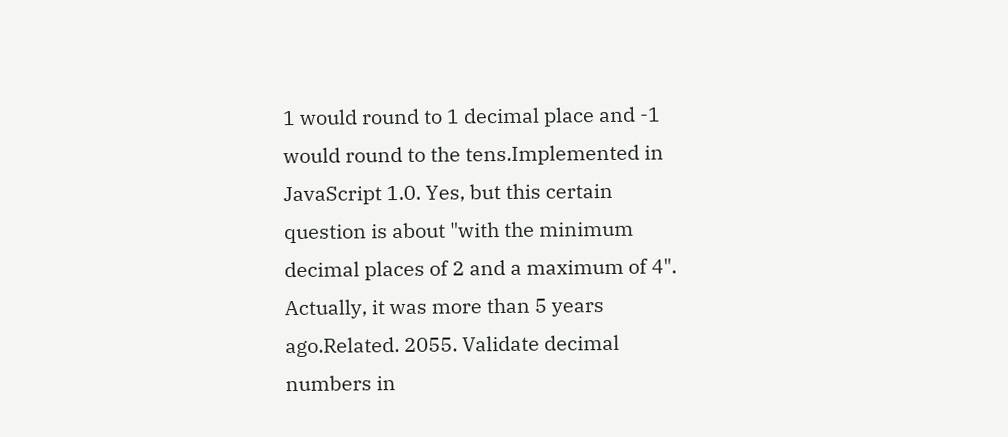1 would round to 1 decimal place and -1 would round to the tens.Implemented in JavaScript 1.0. Yes, but this certain question is about "with the minimum decimal places of 2 and a maximum of 4". Actually, it was more than 5 years ago.Related. 2055. Validate decimal numbers in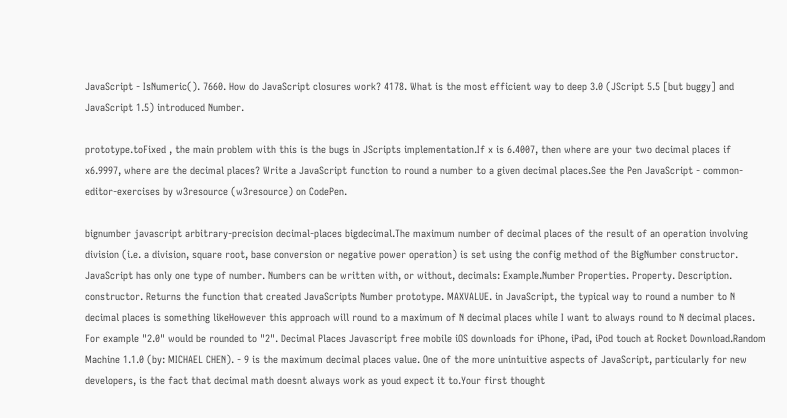JavaScript - IsNumeric(). 7660. How do JavaScript closures work? 4178. What is the most efficient way to deep 3.0 (JScript 5.5 [but buggy] and JavaScript 1.5) introduced Number.

prototype.toFixed , the main problem with this is the bugs in JScripts implementation.If x is 6.4007, then where are your two decimal places if x6.9997, where are the decimal places? Write a JavaScript function to round a number to a given decimal places.See the Pen JavaScript - common-editor-exercises by w3resource (w3resource) on CodePen.

bignumber javascript arbitrary-precision decimal-places bigdecimal.The maximum number of decimal places of the result of an operation involving division (i.e. a division, square root, base conversion or negative power operation) is set using the config method of the BigNumber constructor. JavaScript has only one type of number. Numbers can be written with, or without, decimals: Example.Number Properties. Property. Description. constructor. Returns the function that created JavaScripts Number prototype. MAXVALUE. in JavaScript, the typical way to round a number to N decimal places is something likeHowever this approach will round to a maximum of N decimal places while I want to always round to N decimal places. For example "2.0" would be rounded to "2". Decimal Places Javascript free mobile iOS downloads for iPhone, iPad, iPod touch at Rocket Download.Random Machine 1.1.0 (by: MICHAEL CHEN). - 9 is the maximum decimal places value. One of the more unintuitive aspects of JavaScript, particularly for new developers, is the fact that decimal math doesnt always work as youd expect it to.Your first thought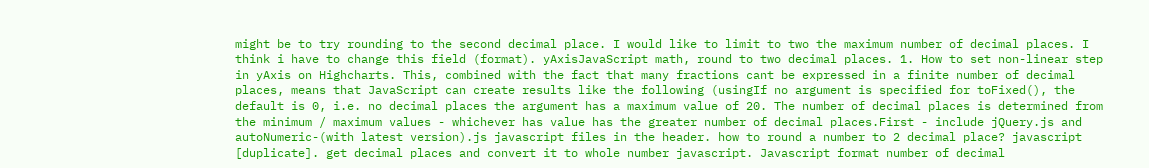might be to try rounding to the second decimal place. I would like to limit to two the maximum number of decimal places. I think i have to change this field (format). yAxisJavaScript math, round to two decimal places. 1. How to set non-linear step in yAxis on Highcharts. This, combined with the fact that many fractions cant be expressed in a finite number of decimal places, means that JavaScript can create results like the following (usingIf no argument is specified for toFixed(), the default is 0, i.e. no decimal places the argument has a maximum value of 20. The number of decimal places is determined from the minimum / maximum values - whichever has value has the greater number of decimal places.First - include jQuery.js and autoNumeric-(with latest version).js javascript files in the header. how to round a number to 2 decimal place? javascript [duplicate]. get decimal places and convert it to whole number javascript. Javascript format number of decimal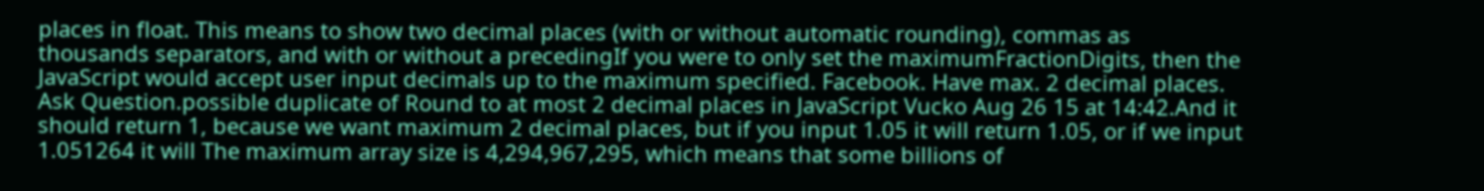places in float. This means to show two decimal places (with or without automatic rounding), commas as thousands separators, and with or without a precedingIf you were to only set the maximumFractionDigits, then the JavaScript would accept user input decimals up to the maximum specified. Facebook. Have max. 2 decimal places. Ask Question.possible duplicate of Round to at most 2 decimal places in JavaScript Vucko Aug 26 15 at 14:42.And it should return 1, because we want maximum 2 decimal places, but if you input 1.05 it will return 1.05, or if we input 1.051264 it will The maximum array size is 4,294,967,295, which means that some billions of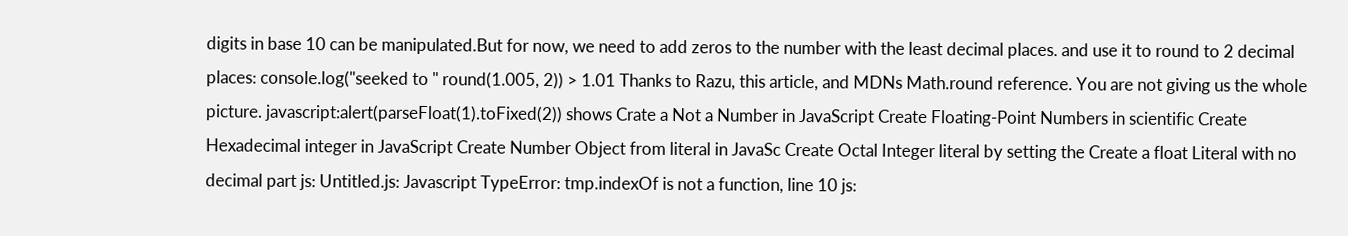digits in base 10 can be manipulated.But for now, we need to add zeros to the number with the least decimal places. and use it to round to 2 decimal places: console.log("seeked to " round(1.005, 2)) > 1.01 Thanks to Razu, this article, and MDNs Math.round reference. You are not giving us the whole picture. javascript:alert(parseFloat(1).toFixed(2)) shows Crate a Not a Number in JavaScript Create Floating-Point Numbers in scientific Create Hexadecimal integer in JavaScript Create Number Object from literal in JavaSc Create Octal Integer literal by setting the Create a float Literal with no decimal part js: Untitled.js: Javascript TypeError: tmp.indexOf is not a function, line 10 js: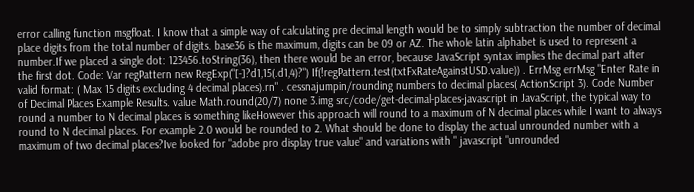error calling function msgfloat. I know that a simple way of calculating pre decimal length would be to simply subtraction the number of decimal place digits from the total number of digits. base36 is the maximum, digits can be 09 or AZ. The whole latin alphabet is used to represent a number.If we placed a single dot: 123456.toString(36), then there would be an error, because JavaScript syntax implies the decimal part after the first dot. Code: Var regPattern new RegExp("[-]?d1,15(.d1,4)?") If(!regPattern.test(txtFxRateAgainstUSD.value)) . ErrMsg errMsg "Enter Rate in valid format: ( Max 15 digits excluding 4 decimal places).rn" . cessnajumpin/rounding numbers to decimal places( ActionScript 3). Code Number of Decimal Places Example Results. value Math.round(20/7) none 3.img src/code/get-decimal-places-javascript in JavaScript, the typical way to round a number to N decimal places is something likeHowever this approach will round to a maximum of N decimal places while I want to always round to N decimal places. For example 2.0 would be rounded to 2. What should be done to display the actual unrounded number with a maximum of two decimal places?Ive looked for "adobe pro display true value" and variations with " javascript "unrounded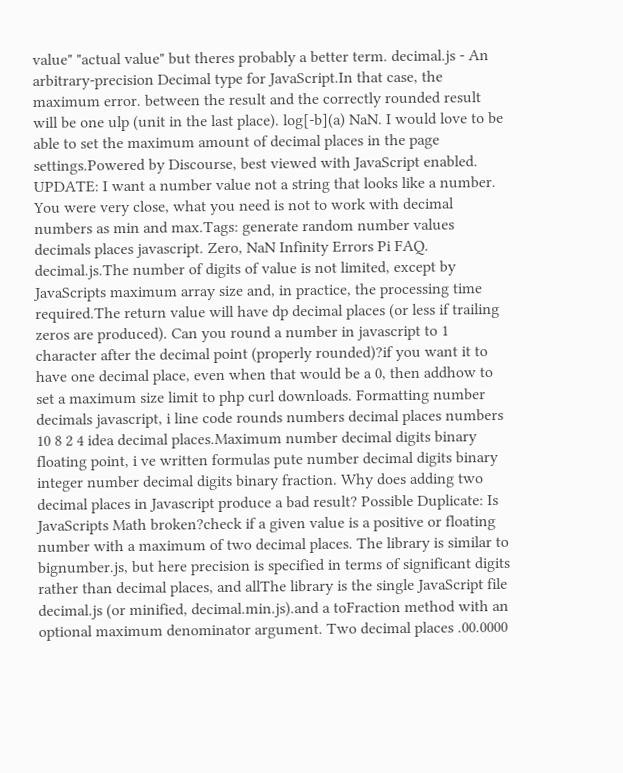value" "actual value" but theres probably a better term. decimal.js - An arbitrary-precision Decimal type for JavaScript.In that case, the maximum error. between the result and the correctly rounded result will be one ulp (unit in the last place). log[-b](a) NaN. I would love to be able to set the maximum amount of decimal places in the page settings.Powered by Discourse, best viewed with JavaScript enabled. UPDATE: I want a number value not a string that looks like a number. You were very close, what you need is not to work with decimal numbers as min and max.Tags: generate random number values decimals places javascript. Zero, NaN Infinity Errors Pi FAQ. decimal.js.The number of digits of value is not limited, except by JavaScripts maximum array size and, in practice, the processing time required.The return value will have dp decimal places (or less if trailing zeros are produced). Can you round a number in javascript to 1 character after the decimal point (properly rounded)?if you want it to have one decimal place, even when that would be a 0, then addhow to set a maximum size limit to php curl downloads. Formatting number decimals javascript, i line code rounds numbers decimal places numbers 10 8 2 4 idea decimal places.Maximum number decimal digits binary floating point, i ve written formulas pute number decimal digits binary integer number decimal digits binary fraction. Why does adding two decimal places in Javascript produce a bad result? Possible Duplicate: Is JavaScripts Math broken?check if a given value is a positive or floating number with a maximum of two decimal places. The library is similar to bignumber.js, but here precision is specified in terms of significant digits rather than decimal places, and allThe library is the single JavaScript file decimal.js (or minified, decimal.min.js).and a toFraction method with an optional maximum denominator argument. Two decimal places .00.0000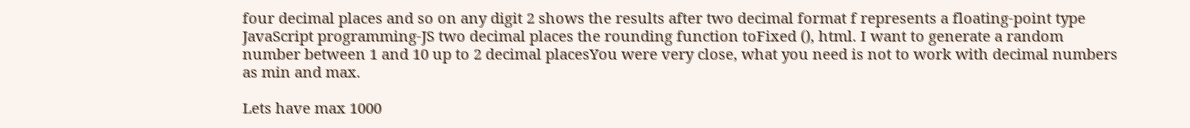four decimal places and so on any digit 2 shows the results after two decimal format f represents a floating-point type JavaScript programming-JS two decimal places the rounding function toFixed (), html. I want to generate a random number between 1 and 10 up to 2 decimal placesYou were very close, what you need is not to work with decimal numbers as min and max.

Lets have max 1000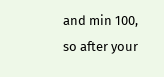and min 100, so after your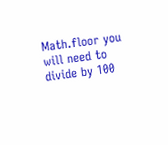Math.floor you will need to divide by 100